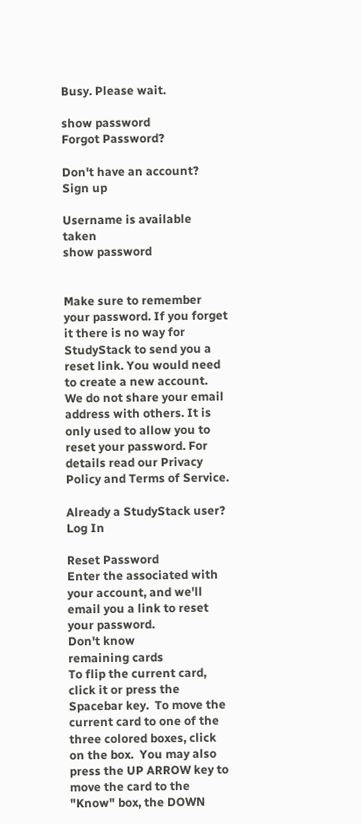Busy. Please wait.

show password
Forgot Password?

Don't have an account?  Sign up

Username is available taken
show password


Make sure to remember your password. If you forget it there is no way for StudyStack to send you a reset link. You would need to create a new account.
We do not share your email address with others. It is only used to allow you to reset your password. For details read our Privacy Policy and Terms of Service.

Already a StudyStack user? Log In

Reset Password
Enter the associated with your account, and we'll email you a link to reset your password.
Don't know
remaining cards
To flip the current card, click it or press the Spacebar key.  To move the current card to one of the three colored boxes, click on the box.  You may also press the UP ARROW key to move the card to the "Know" box, the DOWN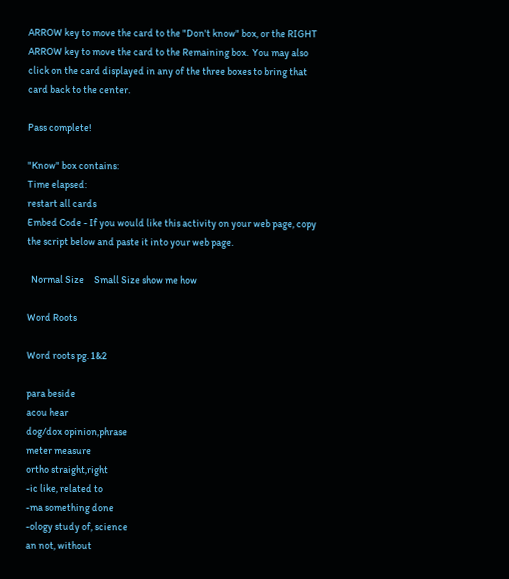ARROW key to move the card to the "Don't know" box, or the RIGHT ARROW key to move the card to the Remaining box.  You may also click on the card displayed in any of the three boxes to bring that card back to the center.

Pass complete!

"Know" box contains:
Time elapsed:
restart all cards
Embed Code - If you would like this activity on your web page, copy the script below and paste it into your web page.

  Normal Size     Small Size show me how

Word Roots

Word roots pg. 1&2

para beside
acou hear
dog/dox opinion,phrase
meter measure
ortho straight,right
-ic like, related to
-ma something done
-ology study of, science
an not, without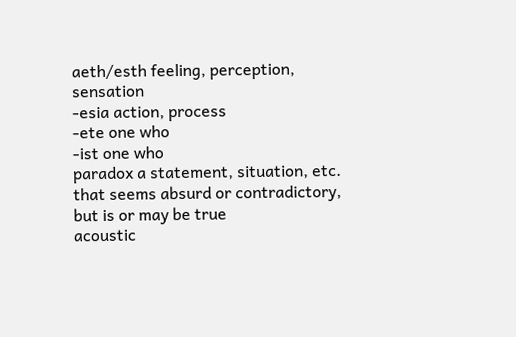aeth/esth feeling, perception, sensation
-esia action, process
-ete one who
-ist one who
paradox a statement, situation, etc. that seems absurd or contradictory, but is or may be true
acoustic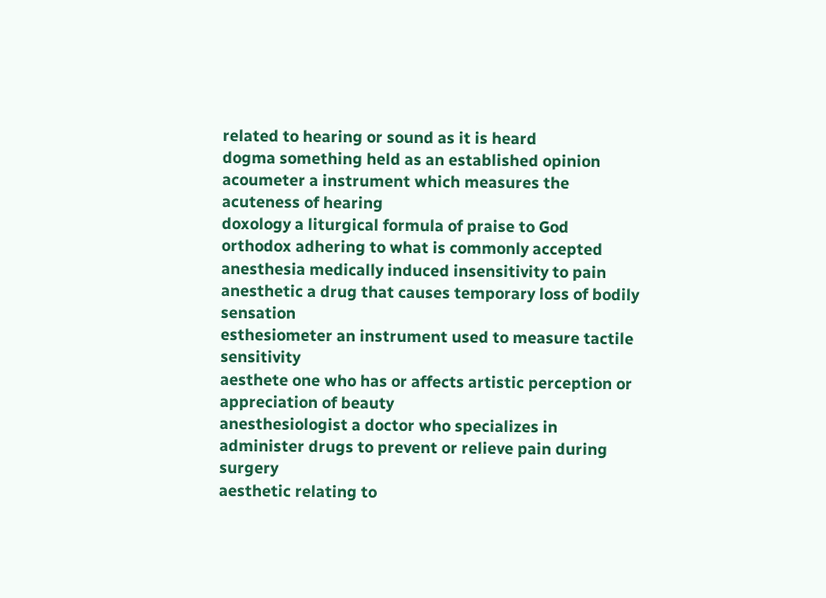related to hearing or sound as it is heard
dogma something held as an established opinion
acoumeter a instrument which measures the acuteness of hearing
doxology a liturgical formula of praise to God
orthodox adhering to what is commonly accepted
anesthesia medically induced insensitivity to pain
anesthetic a drug that causes temporary loss of bodily sensation
esthesiometer an instrument used to measure tactile sensitivity
aesthete one who has or affects artistic perception or appreciation of beauty
anesthesiologist a doctor who specializes in administer drugs to prevent or relieve pain during surgery
aesthetic relating to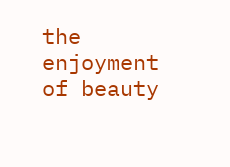the enjoyment of beauty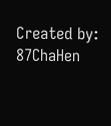Created by: 87ChaHen